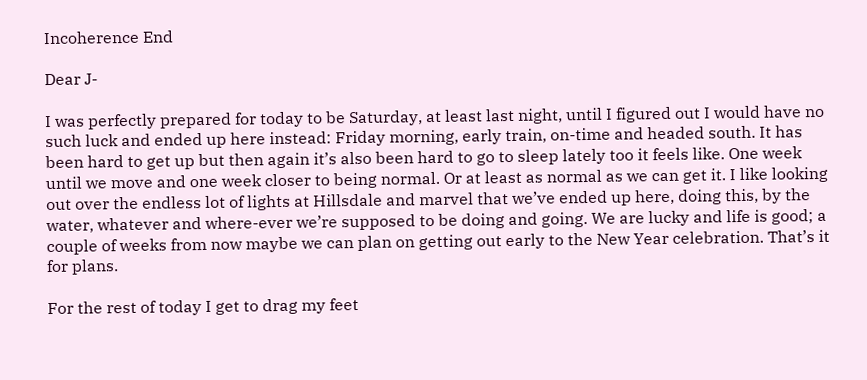Incoherence End

Dear J-

I was perfectly prepared for today to be Saturday, at least last night, until I figured out I would have no such luck and ended up here instead: Friday morning, early train, on-time and headed south. It has been hard to get up but then again it’s also been hard to go to sleep lately too it feels like. One week until we move and one week closer to being normal. Or at least as normal as we can get it. I like looking out over the endless lot of lights at Hillsdale and marvel that we’ve ended up here, doing this, by the water, whatever and where-ever we’re supposed to be doing and going. We are lucky and life is good; a couple of weeks from now maybe we can plan on getting out early to the New Year celebration. That’s it for plans.

For the rest of today I get to drag my feet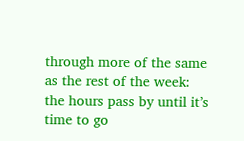through more of the same as the rest of the week: the hours pass by until it’s time to go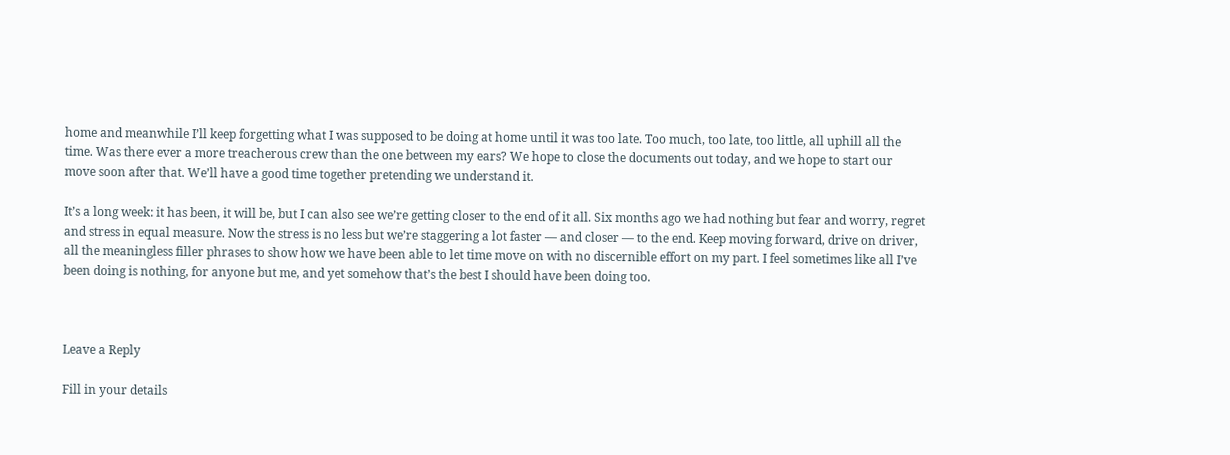home and meanwhile I’ll keep forgetting what I was supposed to be doing at home until it was too late. Too much, too late, too little, all uphill all the time. Was there ever a more treacherous crew than the one between my ears? We hope to close the documents out today, and we hope to start our move soon after that. We’ll have a good time together pretending we understand it.

It’s a long week: it has been, it will be, but I can also see we’re getting closer to the end of it all. Six months ago we had nothing but fear and worry, regret and stress in equal measure. Now the stress is no less but we’re staggering a lot faster — and closer — to the end. Keep moving forward, drive on driver, all the meaningless filler phrases to show how we have been able to let time move on with no discernible effort on my part. I feel sometimes like all I’ve been doing is nothing, for anyone but me, and yet somehow that’s the best I should have been doing too.



Leave a Reply

Fill in your details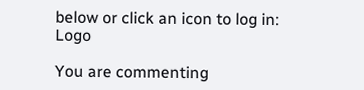below or click an icon to log in: Logo

You are commenting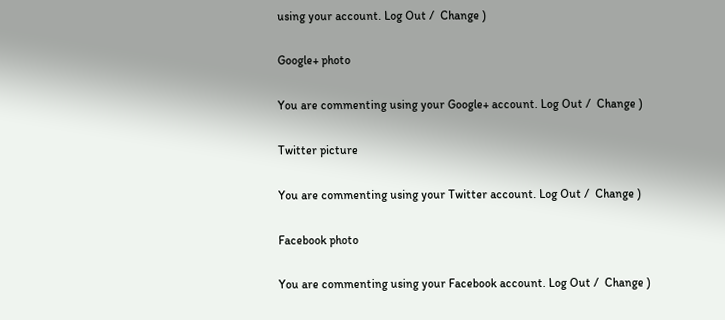using your account. Log Out /  Change )

Google+ photo

You are commenting using your Google+ account. Log Out /  Change )

Twitter picture

You are commenting using your Twitter account. Log Out /  Change )

Facebook photo

You are commenting using your Facebook account. Log Out /  Change )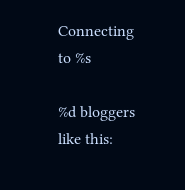Connecting to %s

%d bloggers like this: